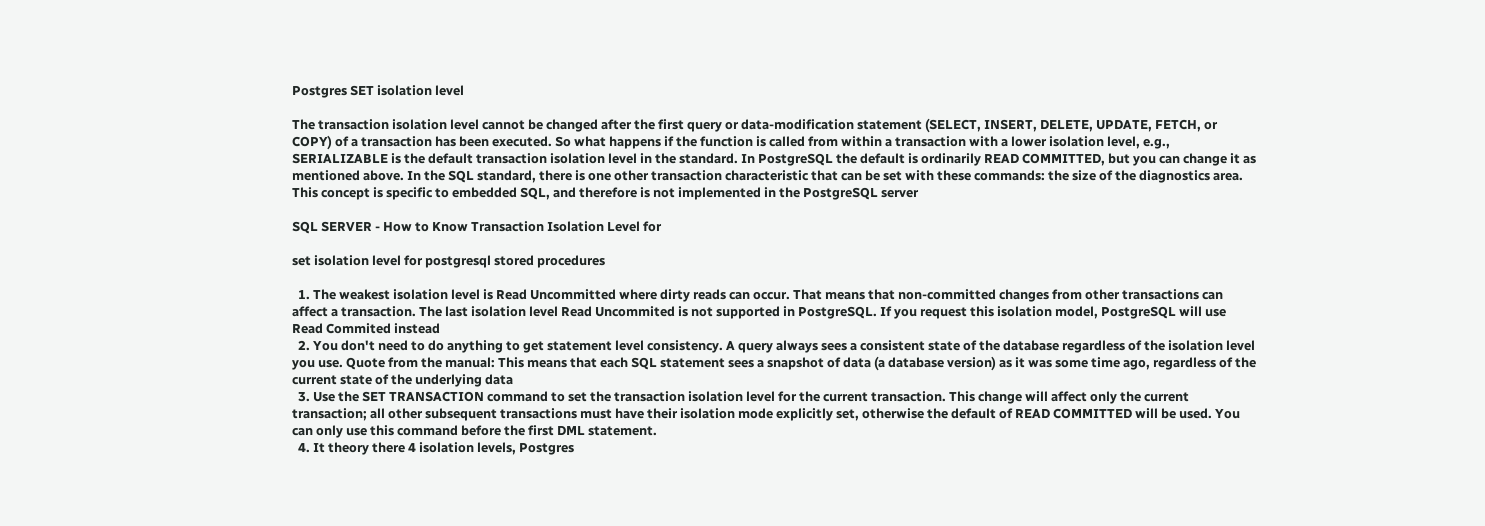Postgres SET isolation level

The transaction isolation level cannot be changed after the first query or data-modification statement (SELECT, INSERT, DELETE, UPDATE, FETCH, or COPY) of a transaction has been executed. So what happens if the function is called from within a transaction with a lower isolation level, e.g., SERIALIZABLE is the default transaction isolation level in the standard. In PostgreSQL the default is ordinarily READ COMMITTED, but you can change it as mentioned above. In the SQL standard, there is one other transaction characteristic that can be set with these commands: the size of the diagnostics area. This concept is specific to embedded SQL, and therefore is not implemented in the PostgreSQL server

SQL SERVER - How to Know Transaction Isolation Level for

set isolation level for postgresql stored procedures

  1. The weakest isolation level is Read Uncommitted where dirty reads can occur. That means that non-committed changes from other transactions can affect a transaction. The last isolation level Read Uncommited is not supported in PostgreSQL. If you request this isolation model, PostgreSQL will use Read Commited instead
  2. You don't need to do anything to get statement level consistency. A query always sees a consistent state of the database regardless of the isolation level you use. Quote from the manual: This means that each SQL statement sees a snapshot of data (a database version) as it was some time ago, regardless of the current state of the underlying data
  3. Use the SET TRANSACTION command to set the transaction isolation level for the current transaction. This change will affect only the current transaction; all other subsequent transactions must have their isolation mode explicitly set, otherwise the default of READ COMMITTED will be used. You can only use this command before the first DML statement.
  4. It theory there 4 isolation levels, Postgres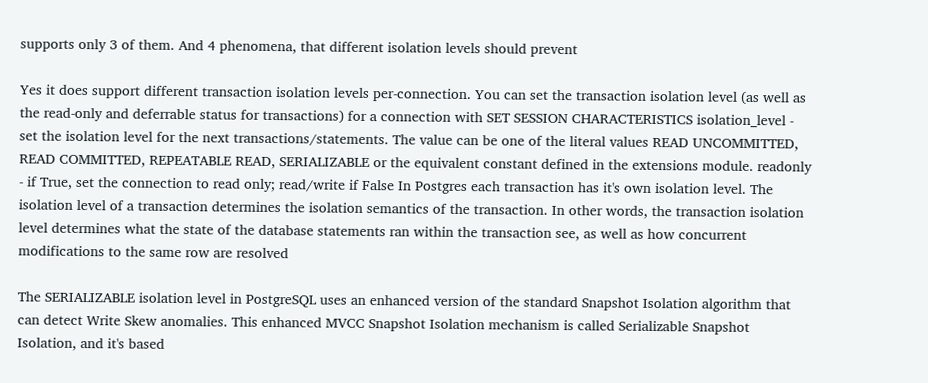supports only 3 of them. And 4 phenomena, that different isolation levels should prevent

Yes it does support different transaction isolation levels per-connection. You can set the transaction isolation level (as well as the read-only and deferrable status for transactions) for a connection with SET SESSION CHARACTERISTICS isolation_level - set the isolation level for the next transactions/statements. The value can be one of the literal values READ UNCOMMITTED, READ COMMITTED, REPEATABLE READ, SERIALIZABLE or the equivalent constant defined in the extensions module. readonly - if True, set the connection to read only; read/write if False In Postgres each transaction has it's own isolation level. The isolation level of a transaction determines the isolation semantics of the transaction. In other words, the transaction isolation level determines what the state of the database statements ran within the transaction see, as well as how concurrent modifications to the same row are resolved

The SERIALIZABLE isolation level in PostgreSQL uses an enhanced version of the standard Snapshot Isolation algorithm that can detect Write Skew anomalies. This enhanced MVCC Snapshot Isolation mechanism is called Serializable Snapshot Isolation, and it's based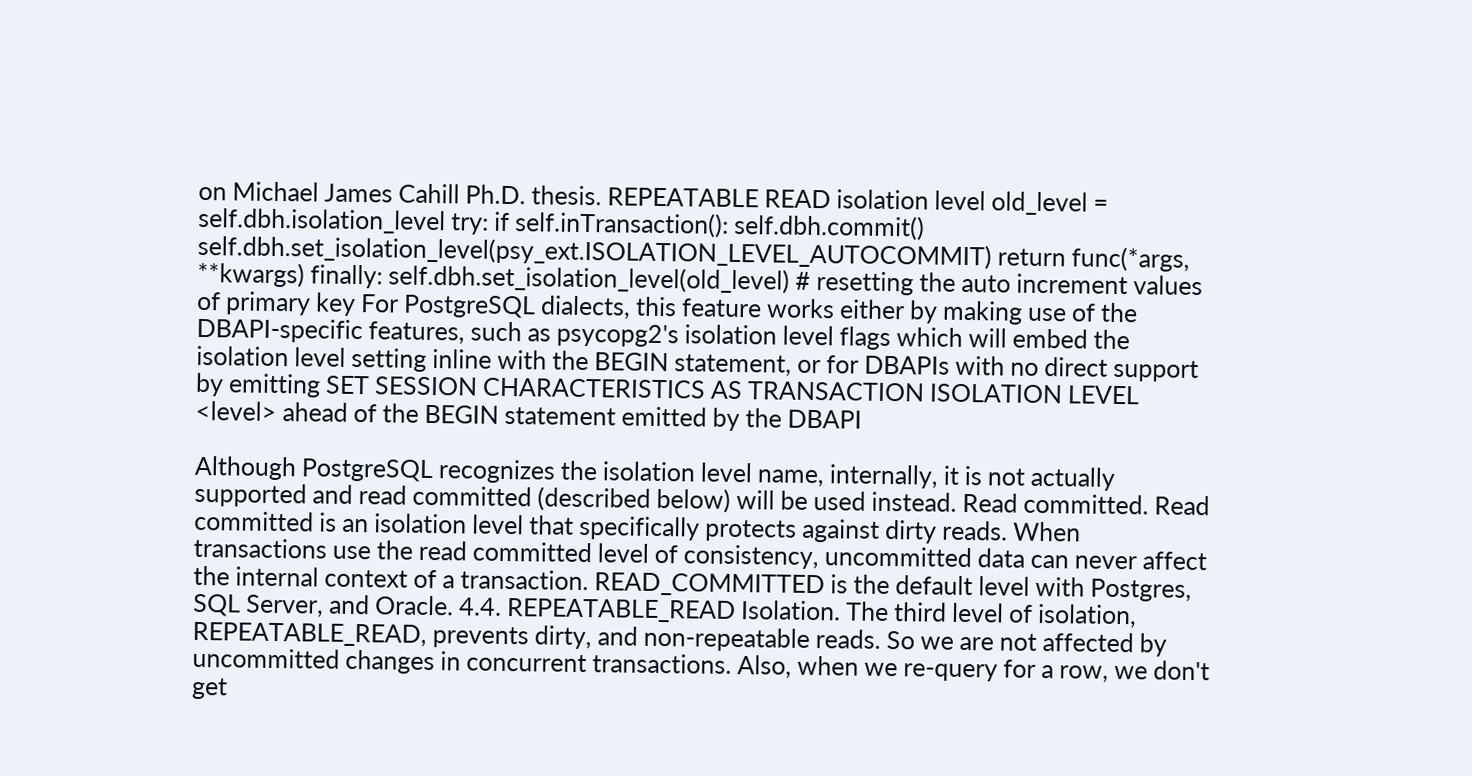on Michael James Cahill Ph.D. thesis. REPEATABLE READ isolation level old_level = self.dbh.isolation_level try: if self.inTransaction(): self.dbh.commit() self.dbh.set_isolation_level(psy_ext.ISOLATION_LEVEL_AUTOCOMMIT) return func(*args, **kwargs) finally: self.dbh.set_isolation_level(old_level) # resetting the auto increment values of primary key For PostgreSQL dialects, this feature works either by making use of the DBAPI-specific features, such as psycopg2's isolation level flags which will embed the isolation level setting inline with the BEGIN statement, or for DBAPIs with no direct support by emitting SET SESSION CHARACTERISTICS AS TRANSACTION ISOLATION LEVEL <level> ahead of the BEGIN statement emitted by the DBAPI

Although PostgreSQL recognizes the isolation level name, internally, it is not actually supported and read committed (described below) will be used instead. Read committed. Read committed is an isolation level that specifically protects against dirty reads. When transactions use the read committed level of consistency, uncommitted data can never affect the internal context of a transaction. READ_COMMITTED is the default level with Postgres, SQL Server, and Oracle. 4.4. REPEATABLE_READ Isolation. The third level of isolation, REPEATABLE_READ, prevents dirty, and non-repeatable reads. So we are not affected by uncommitted changes in concurrent transactions. Also, when we re-query for a row, we don't get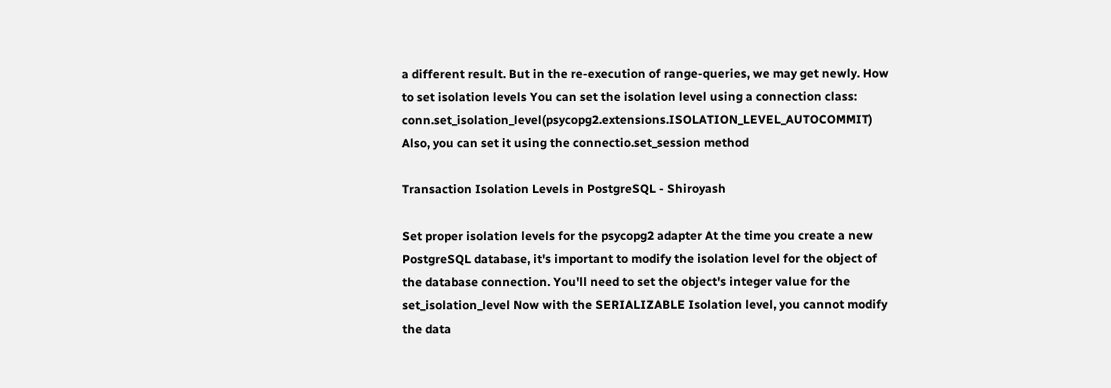a different result. But in the re-execution of range-queries, we may get newly. How to set isolation levels You can set the isolation level using a connection class: conn.set_isolation_level(psycopg2.extensions.ISOLATION_LEVEL_AUTOCOMMIT) Also, you can set it using the connectio.set_session method

Transaction Isolation Levels in PostgreSQL - Shiroyash

Set proper isolation levels for the psycopg2 adapter At the time you create a new PostgreSQL database, it's important to modify the isolation level for the object of the database connection. You'll need to set the object's integer value for the set_isolation_level Now with the SERIALIZABLE Isolation level, you cannot modify the data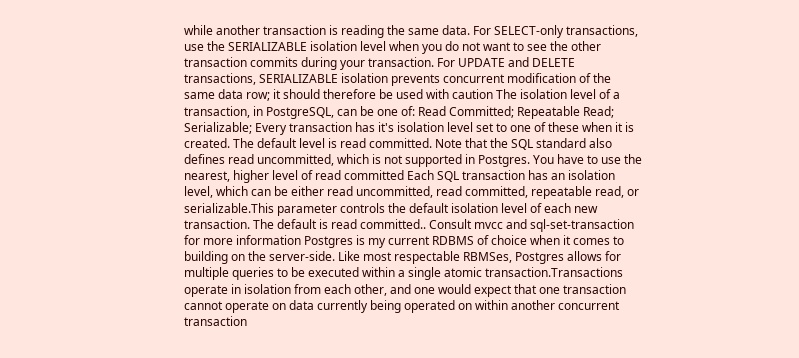while another transaction is reading the same data. For SELECT-only transactions, use the SERIALIZABLE isolation level when you do not want to see the other transaction commits during your transaction. For UPDATE and DELETE transactions, SERIALIZABLE isolation prevents concurrent modification of the same data row; it should therefore be used with caution The isolation level of a transaction, in PostgreSQL, can be one of: Read Committed; Repeatable Read; Serializable; Every transaction has it's isolation level set to one of these when it is created. The default level is read committed. Note that the SQL standard also defines read uncommitted, which is not supported in Postgres. You have to use the nearest, higher level of read committed Each SQL transaction has an isolation level, which can be either read uncommitted, read committed, repeatable read, or serializable.This parameter controls the default isolation level of each new transaction. The default is read committed.. Consult mvcc and sql-set-transaction for more information Postgres is my current RDBMS of choice when it comes to building on the server-side. Like most respectable RBMSes, Postgres allows for multiple queries to be executed within a single atomic transaction.Transactions operate in isolation from each other, and one would expect that one transaction cannot operate on data currently being operated on within another concurrent transaction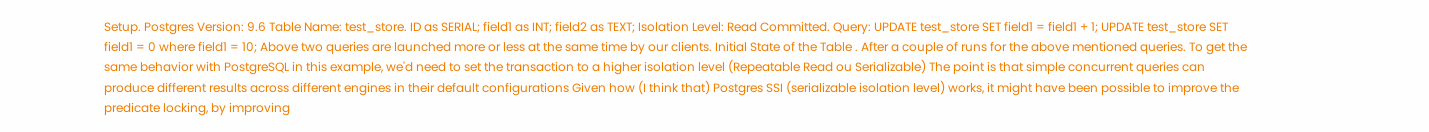Setup. Postgres Version: 9.6 Table Name: test_store. ID as SERIAL; field1 as INT; field2 as TEXT; Isolation Level: Read Committed. Query: UPDATE test_store SET field1 = field1 + 1; UPDATE test_store SET field1 = 0 where field1 = 10; Above two queries are launched more or less at the same time by our clients. Initial State of the Table . After a couple of runs for the above mentioned queries. To get the same behavior with PostgreSQL in this example, we'd need to set the transaction to a higher isolation level (Repeatable Read ou Serializable) The point is that simple concurrent queries can produce different results across different engines in their default configurations Given how (I think that) Postgres SSI (serializable isolation level) works, it might have been possible to improve the predicate locking, by improving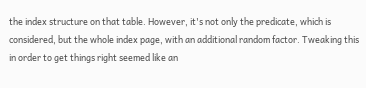the index structure on that table. However, it's not only the predicate, which is considered, but the whole index page, with an additional random factor. Tweaking this in order to get things right seemed like an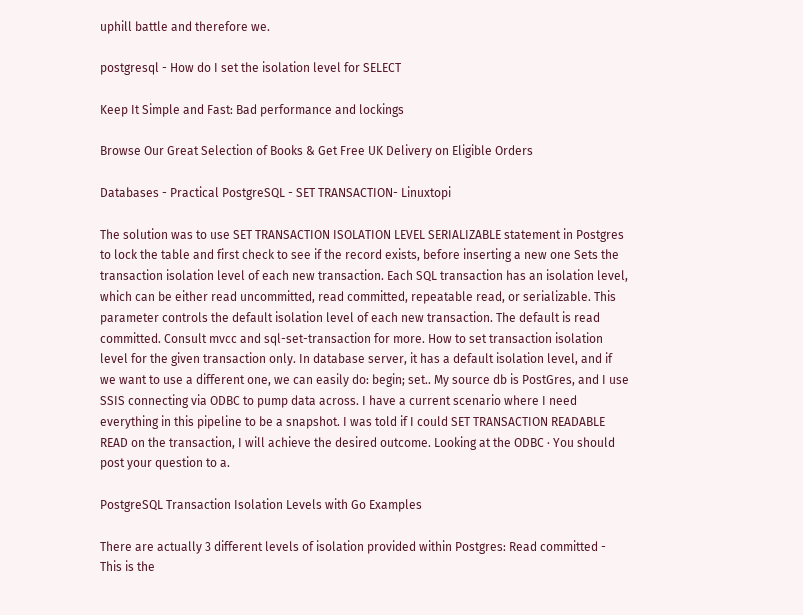uphill battle and therefore we.

postgresql - How do I set the isolation level for SELECT

Keep It Simple and Fast: Bad performance and lockings

Browse Our Great Selection of Books & Get Free UK Delivery on Eligible Orders

Databases - Practical PostgreSQL - SET TRANSACTION- Linuxtopi

The solution was to use SET TRANSACTION ISOLATION LEVEL SERIALIZABLE statement in Postgres to lock the table and first check to see if the record exists, before inserting a new one Sets the transaction isolation level of each new transaction. Each SQL transaction has an isolation level, which can be either read uncommitted, read committed, repeatable read, or serializable. This parameter controls the default isolation level of each new transaction. The default is read committed. Consult mvcc and sql-set-transaction for more. How to set transaction isolation level for the given transaction only. In database server, it has a default isolation level, and if we want to use a different one, we can easily do: begin; set.. My source db is PostGres, and I use SSIS connecting via ODBC to pump data across. I have a current scenario where I need everything in this pipeline to be a snapshot. I was told if I could SET TRANSACTION READABLE READ on the transaction, I will achieve the desired outcome. Looking at the ODBC · You should post your question to a.

PostgreSQL Transaction Isolation Levels with Go Examples

There are actually 3 different levels of isolation provided within Postgres: Read committed - This is the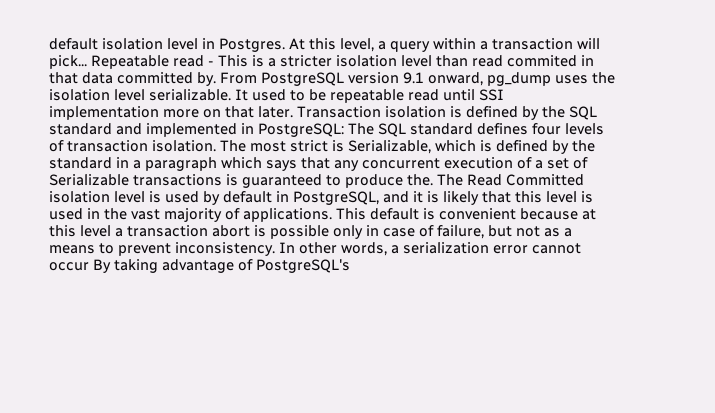default isolation level in Postgres. At this level, a query within a transaction will pick... Repeatable read - This is a stricter isolation level than read commited in that data committed by. From PostgreSQL version 9.1 onward, pg_dump uses the isolation level serializable. It used to be repeatable read until SSI implementation more on that later. Transaction isolation is defined by the SQL standard and implemented in PostgreSQL: The SQL standard defines four levels of transaction isolation. The most strict is Serializable, which is defined by the standard in a paragraph which says that any concurrent execution of a set of Serializable transactions is guaranteed to produce the. The Read Committed isolation level is used by default in PostgreSQL, and it is likely that this level is used in the vast majority of applications. This default is convenient because at this level a transaction abort is possible only in case of failure, but not as a means to prevent inconsistency. In other words, a serialization error cannot occur By taking advantage of PostgreSQL's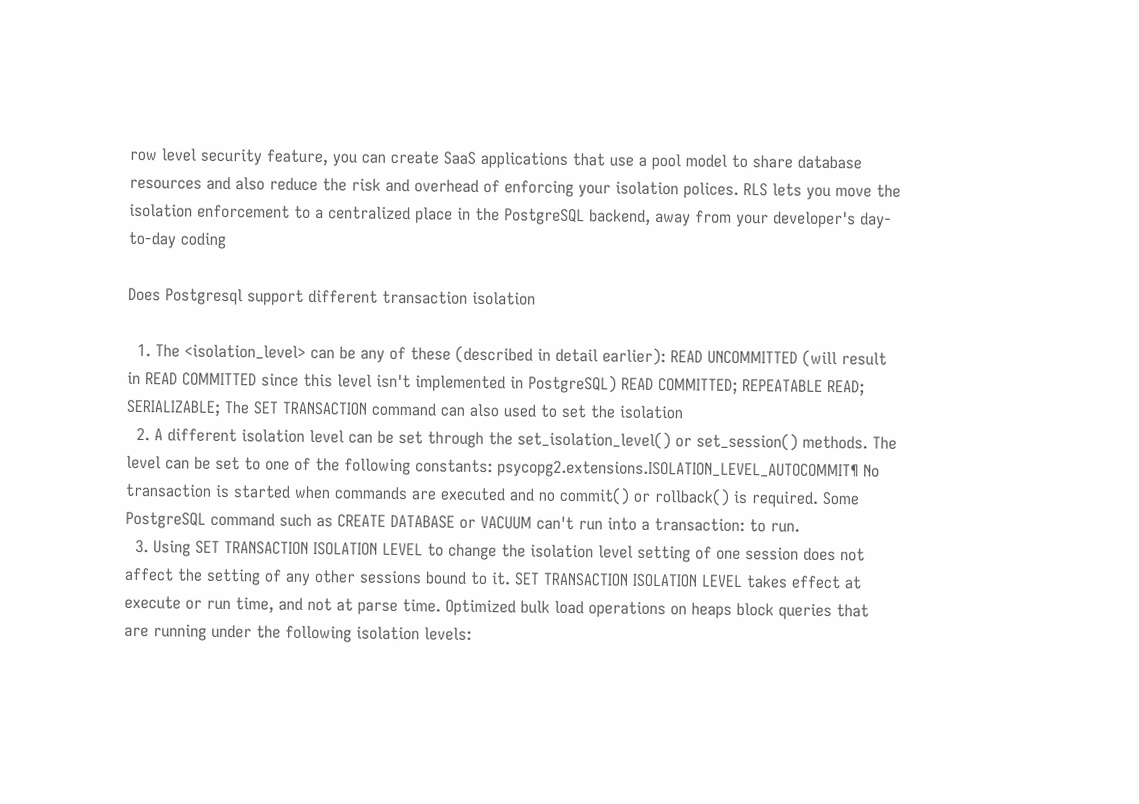row level security feature, you can create SaaS applications that use a pool model to share database resources and also reduce the risk and overhead of enforcing your isolation polices. RLS lets you move the isolation enforcement to a centralized place in the PostgreSQL backend, away from your developer's day-to-day coding

Does Postgresql support different transaction isolation

  1. The <isolation_level> can be any of these (described in detail earlier): READ UNCOMMITTED (will result in READ COMMITTED since this level isn't implemented in PostgreSQL) READ COMMITTED; REPEATABLE READ; SERIALIZABLE; The SET TRANSACTION command can also used to set the isolation
  2. A different isolation level can be set through the set_isolation_level() or set_session() methods. The level can be set to one of the following constants: psycopg2.extensions.ISOLATION_LEVEL_AUTOCOMMIT¶ No transaction is started when commands are executed and no commit() or rollback() is required. Some PostgreSQL command such as CREATE DATABASE or VACUUM can't run into a transaction: to run.
  3. Using SET TRANSACTION ISOLATION LEVEL to change the isolation level setting of one session does not affect the setting of any other sessions bound to it. SET TRANSACTION ISOLATION LEVEL takes effect at execute or run time, and not at parse time. Optimized bulk load operations on heaps block queries that are running under the following isolation levels: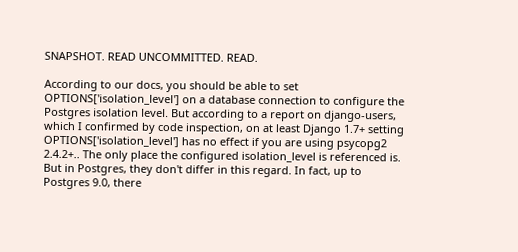SNAPSHOT. READ UNCOMMITTED. READ.

According to our docs, you should be able to set OPTIONS['isolation_level'] on a database connection to configure the Postgres isolation level. But according to a report on django-users, which I confirmed by code inspection, on at least Django 1.7+ setting OPTIONS['isolation_level'] has no effect if you are using psycopg2 2.4.2+.. The only place the configured isolation_level is referenced is. But in Postgres, they don't differ in this regard. In fact, up to Postgres 9.0, there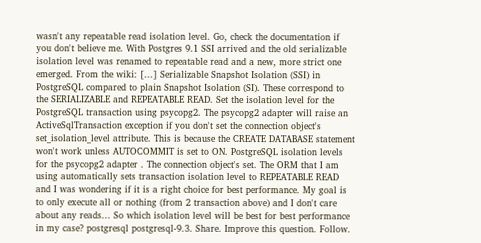wasn't any repeatable read isolation level. Go, check the documentation if you don't believe me. With Postgres 9.1 SSI arrived and the old serializable isolation level was renamed to repeatable read and a new, more strict one emerged. From the wiki: [...] Serializable Snapshot Isolation (SSI) in PostgreSQL compared to plain Snapshot Isolation (SI). These correspond to the SERIALIZABLE and REPEATABLE READ. Set the isolation level for the PostgreSQL transaction using psycopg2. The psycopg2 adapter will raise an ActiveSqlTransaction exception if you don't set the connection object's set_isolation_level attribute. This is because the CREATE DATABASE statement won't work unless AUTOCOMMIT is set to ON. PostgreSQL isolation levels for the psycopg2 adapter . The connection object's set. The ORM that I am using automatically sets transaction isolation level to REPEATABLE READ and I was wondering if it is a right choice for best performance. My goal is to only execute all or nothing (from 2 transaction above) and I don't care about any reads... So which isolation level will be best for best performance in my case? postgresql postgresql-9.3. Share. Improve this question. Follow.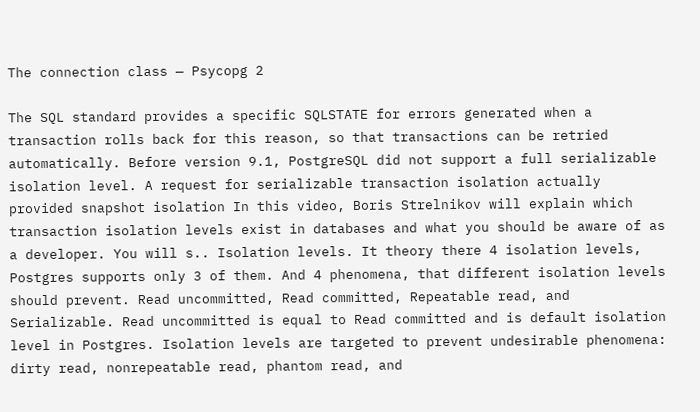The connection class — Psycopg 2

The SQL standard provides a specific SQLSTATE for errors generated when a transaction rolls back for this reason, so that transactions can be retried automatically. Before version 9.1, PostgreSQL did not support a full serializable isolation level. A request for serializable transaction isolation actually provided snapshot isolation In this video, Boris Strelnikov will explain which transaction isolation levels exist in databases and what you should be aware of as a developer. You will s.. Isolation levels. It theory there 4 isolation levels, Postgres supports only 3 of them. And 4 phenomena, that different isolation levels should prevent. Read uncommitted, Read committed, Repeatable read, and Serializable. Read uncommitted is equal to Read committed and is default isolation level in Postgres. Isolation levels are targeted to prevent undesirable phenomena: dirty read, nonrepeatable read, phantom read, and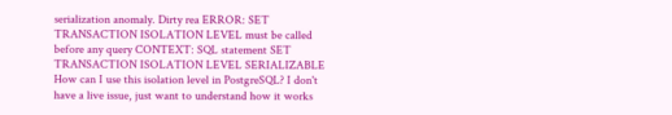serialization anomaly. Dirty rea ERROR: SET TRANSACTION ISOLATION LEVEL must be called before any query CONTEXT: SQL statement SET TRANSACTION ISOLATION LEVEL SERIALIZABLE How can I use this isolation level in PostgreSQL? I don't have a live issue, just want to understand how it works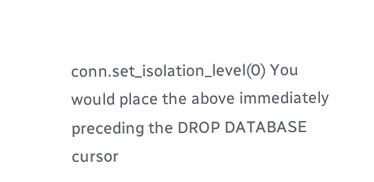conn.set_isolation_level(0) You would place the above immediately preceding the DROP DATABASE cursor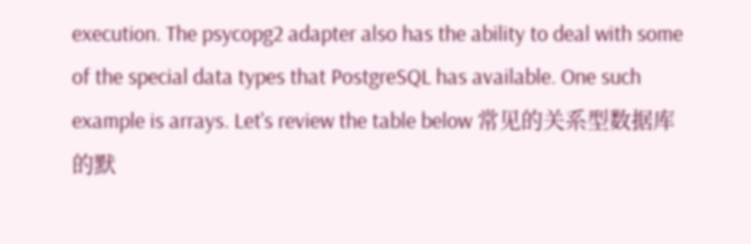execution. The psycopg2 adapter also has the ability to deal with some of the special data types that PostgreSQL has available. One such example is arrays. Let's review the table below 常见的关系型数据库的默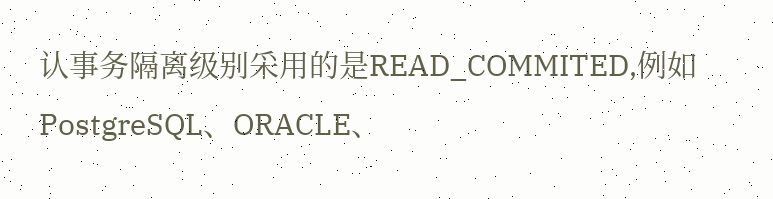认事务隔离级别采用的是READ_COMMITED,例如PostgreSQL、ORACLE、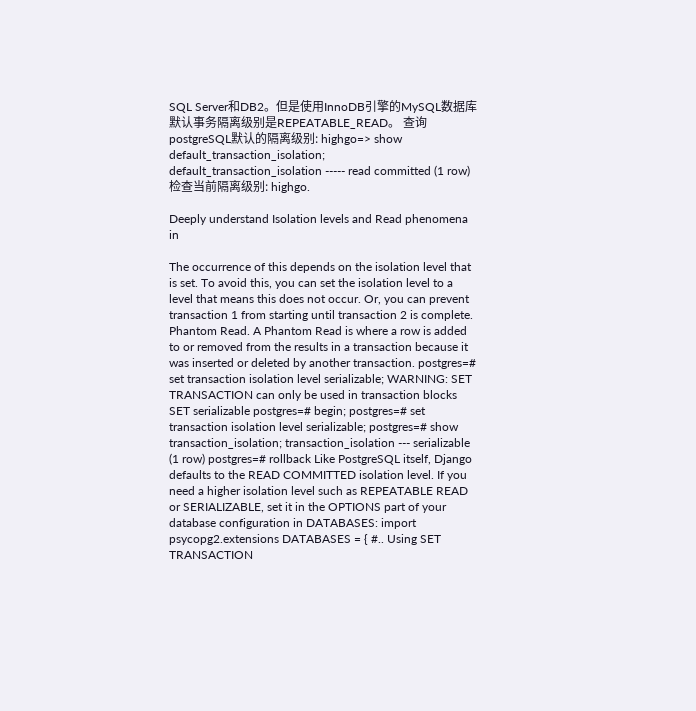SQL Server和DB2。但是使用InnoDB引擎的MySQL数据库默认事务隔离级别是REPEATABLE_READ。 查询postgreSQL默认的隔离级别: highgo=> show default_transaction_isolation; default_transaction_isolation ----- read committed (1 row) 检查当前隔离级别: highgo.

Deeply understand Isolation levels and Read phenomena in

The occurrence of this depends on the isolation level that is set. To avoid this, you can set the isolation level to a level that means this does not occur. Or, you can prevent transaction 1 from starting until transaction 2 is complete. Phantom Read. A Phantom Read is where a row is added to or removed from the results in a transaction because it was inserted or deleted by another transaction. postgres=# set transaction isolation level serializable; WARNING: SET TRANSACTION can only be used in transaction blocks SET serializable postgres=# begin; postgres=# set transaction isolation level serializable; postgres=# show transaction_isolation; transaction_isolation --- serializable (1 row) postgres=# rollback Like PostgreSQL itself, Django defaults to the READ COMMITTED isolation level. If you need a higher isolation level such as REPEATABLE READ or SERIALIZABLE, set it in the OPTIONS part of your database configuration in DATABASES: import psycopg2.extensions DATABASES = { #.. Using SET TRANSACTION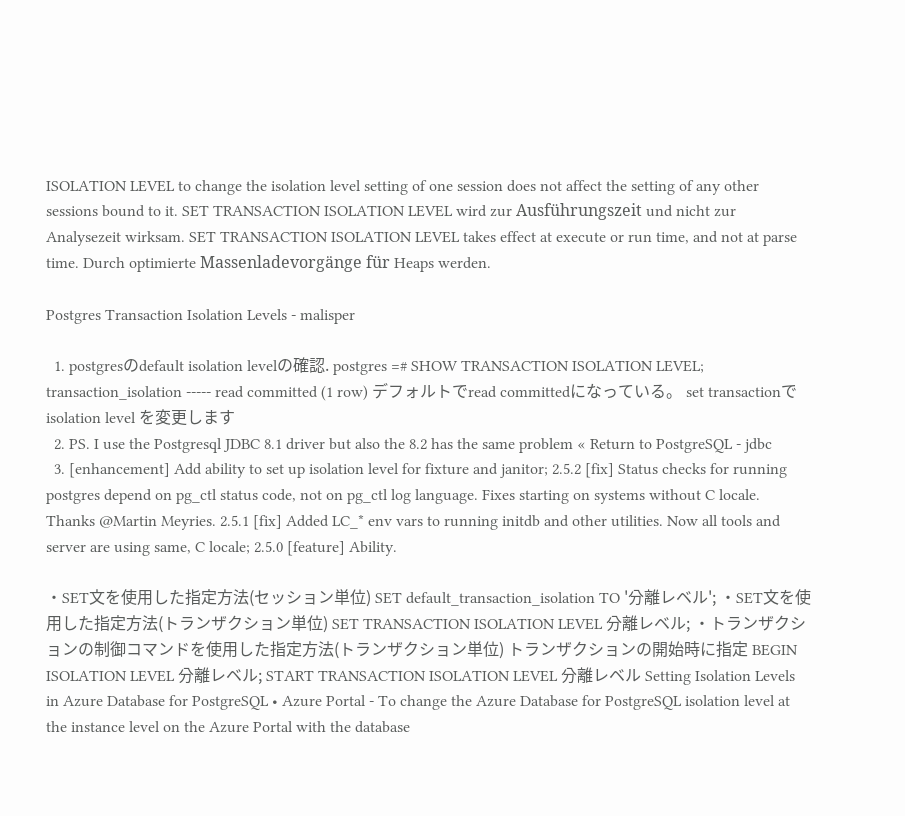ISOLATION LEVEL to change the isolation level setting of one session does not affect the setting of any other sessions bound to it. SET TRANSACTION ISOLATION LEVEL wird zur Ausführungszeit und nicht zur Analysezeit wirksam. SET TRANSACTION ISOLATION LEVEL takes effect at execute or run time, and not at parse time. Durch optimierte Massenladevorgänge für Heaps werden.

Postgres Transaction Isolation Levels - malisper

  1. postgresのdefault isolation levelの確認. postgres =# SHOW TRANSACTION ISOLATION LEVEL; transaction_isolation ----- read committed (1 row) デフォルトでread committedになっている。 set transactionでisolation level を変更します
  2. PS. I use the Postgresql JDBC 8.1 driver but also the 8.2 has the same problem « Return to PostgreSQL - jdbc
  3. [enhancement] Add ability to set up isolation level for fixture and janitor; 2.5.2 [fix] Status checks for running postgres depend on pg_ctl status code, not on pg_ctl log language. Fixes starting on systems without C locale. Thanks @Martin Meyries. 2.5.1 [fix] Added LC_* env vars to running initdb and other utilities. Now all tools and server are using same, C locale; 2.5.0 [feature] Ability.

・SET文を使用した指定方法(セッション単位) SET default_transaction_isolation TO '分離レベル'; ・SET文を使用した指定方法(トランザクション単位) SET TRANSACTION ISOLATION LEVEL 分離レベル; ・トランザクションの制御コマンドを使用した指定方法(トランザクション単位) トランザクションの開始時に指定 BEGIN ISOLATION LEVEL 分離レベル; START TRANSACTION ISOLATION LEVEL 分離レベル Setting Isolation Levels in Azure Database for PostgreSQL • Azure Portal - To change the Azure Database for PostgreSQL isolation level at the instance level on the Azure Portal with the database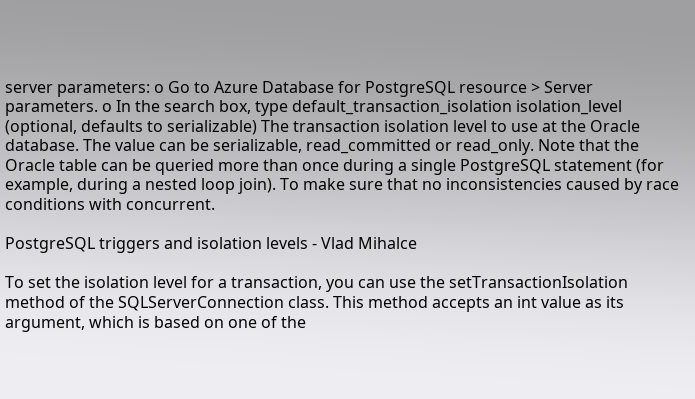server parameters: o Go to Azure Database for PostgreSQL resource > Server parameters. o In the search box, type default_transaction_isolation isolation_level (optional, defaults to serializable) The transaction isolation level to use at the Oracle database. The value can be serializable, read_committed or read_only. Note that the Oracle table can be queried more than once during a single PostgreSQL statement (for example, during a nested loop join). To make sure that no inconsistencies caused by race conditions with concurrent.

PostgreSQL triggers and isolation levels - Vlad Mihalce

To set the isolation level for a transaction, you can use the setTransactionIsolation method of the SQLServerConnection class. This method accepts an int value as its argument, which is based on one of the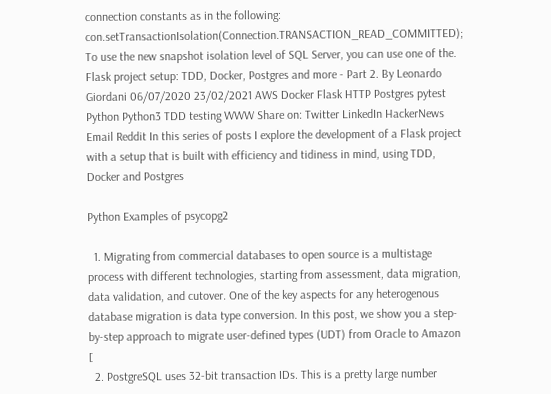connection constants as in the following: con.setTransactionIsolation(Connection.TRANSACTION_READ_COMMITTED); To use the new snapshot isolation level of SQL Server, you can use one of the. Flask project setup: TDD, Docker, Postgres and more - Part 2. By Leonardo Giordani 06/07/2020 23/02/2021 AWS Docker Flask HTTP Postgres pytest Python Python3 TDD testing WWW Share on: Twitter LinkedIn HackerNews Email Reddit In this series of posts I explore the development of a Flask project with a setup that is built with efficiency and tidiness in mind, using TDD, Docker and Postgres

Python Examples of psycopg2

  1. Migrating from commercial databases to open source is a multistage process with different technologies, starting from assessment, data migration, data validation, and cutover. One of the key aspects for any heterogenous database migration is data type conversion. In this post, we show you a step-by-step approach to migrate user-defined types (UDT) from Oracle to Amazon [
  2. PostgreSQL uses 32-bit transaction IDs. This is a pretty large number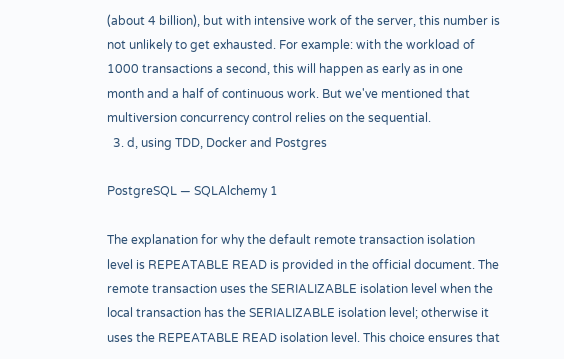(about 4 billion), but with intensive work of the server, this number is not unlikely to get exhausted. For example: with the workload of 1000 transactions a second, this will happen as early as in one month and a half of continuous work. But we've mentioned that multiversion concurrency control relies on the sequential.
  3. d, using TDD, Docker and Postgres

PostgreSQL — SQLAlchemy 1

The explanation for why the default remote transaction isolation level is REPEATABLE READ is provided in the official document. The remote transaction uses the SERIALIZABLE isolation level when the local transaction has the SERIALIZABLE isolation level; otherwise it uses the REPEATABLE READ isolation level. This choice ensures that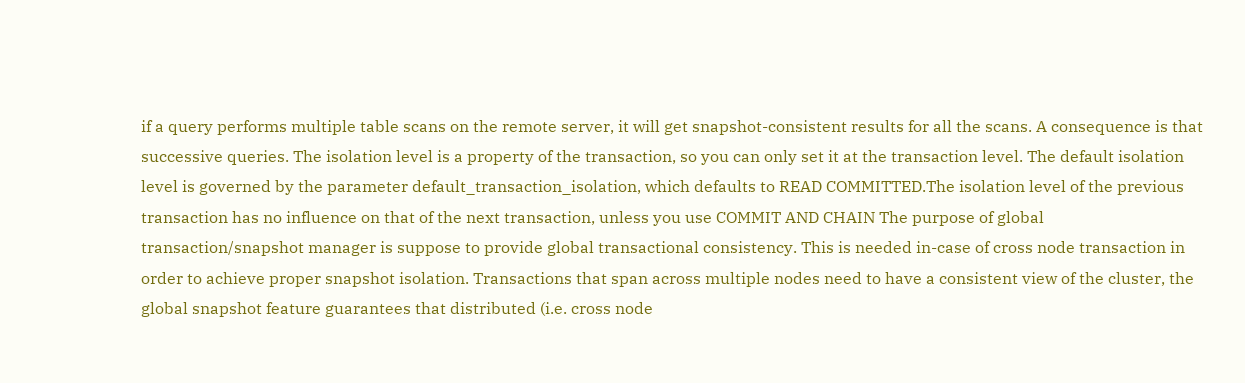if a query performs multiple table scans on the remote server, it will get snapshot-consistent results for all the scans. A consequence is that successive queries. The isolation level is a property of the transaction, so you can only set it at the transaction level. The default isolation level is governed by the parameter default_transaction_isolation, which defaults to READ COMMITTED.The isolation level of the previous transaction has no influence on that of the next transaction, unless you use COMMIT AND CHAIN The purpose of global transaction/snapshot manager is suppose to provide global transactional consistency. This is needed in-case of cross node transaction in order to achieve proper snapshot isolation. Transactions that span across multiple nodes need to have a consistent view of the cluster, the global snapshot feature guarantees that distributed (i.e. cross node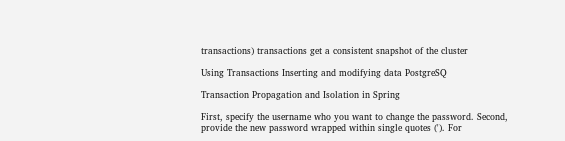transactions) transactions get a consistent snapshot of the cluster

Using Transactions Inserting and modifying data PostgreSQ

Transaction Propagation and Isolation in Spring

First, specify the username who you want to change the password. Second, provide the new password wrapped within single quotes ('). For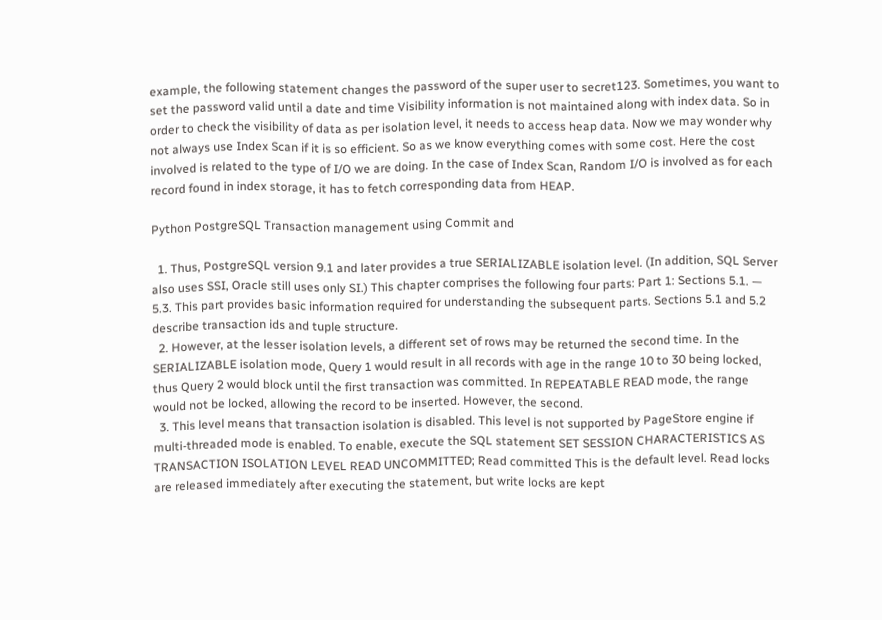example, the following statement changes the password of the super user to secret123. Sometimes, you want to set the password valid until a date and time Visibility information is not maintained along with index data. So in order to check the visibility of data as per isolation level, it needs to access heap data. Now we may wonder why not always use Index Scan if it is so efficient. So as we know everything comes with some cost. Here the cost involved is related to the type of I/O we are doing. In the case of Index Scan, Random I/O is involved as for each record found in index storage, it has to fetch corresponding data from HEAP.

Python PostgreSQL Transaction management using Commit and

  1. Thus, PostgreSQL version 9.1 and later provides a true SERIALIZABLE isolation level. (In addition, SQL Server also uses SSI, Oracle still uses only SI.) This chapter comprises the following four parts: Part 1: Sections 5.1. — 5.3. This part provides basic information required for understanding the subsequent parts. Sections 5.1 and 5.2 describe transaction ids and tuple structure.
  2. However, at the lesser isolation levels, a different set of rows may be returned the second time. In the SERIALIZABLE isolation mode, Query 1 would result in all records with age in the range 10 to 30 being locked, thus Query 2 would block until the first transaction was committed. In REPEATABLE READ mode, the range would not be locked, allowing the record to be inserted. However, the second.
  3. This level means that transaction isolation is disabled. This level is not supported by PageStore engine if multi-threaded mode is enabled. To enable, execute the SQL statement SET SESSION CHARACTERISTICS AS TRANSACTION ISOLATION LEVEL READ UNCOMMITTED; Read committed This is the default level. Read locks are released immediately after executing the statement, but write locks are kept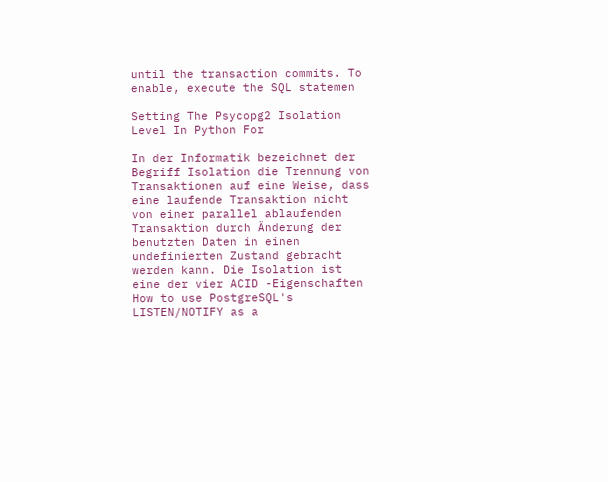until the transaction commits. To enable, execute the SQL statemen

Setting The Psycopg2 Isolation Level In Python For

In der Informatik bezeichnet der Begriff Isolation die Trennung von Transaktionen auf eine Weise, dass eine laufende Transaktion nicht von einer parallel ablaufenden Transaktion durch Änderung der benutzten Daten in einen undefinierten Zustand gebracht werden kann. Die Isolation ist eine der vier ACID -Eigenschaften How to use PostgreSQL's LISTEN/NOTIFY as a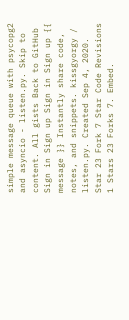simple message queue with psycopg2 and asyncio - listen.py. Skip to content. All gists Back to GitHub Sign in Sign up Sign in Sign up {{ message }} Instantly share code, notes, and snippets. kissgyorgy / listen.py. Created Sep 4, 2020. Star 23 Fork 7 Star Code Revisions 1 Stars 23 Forks 7. Embed.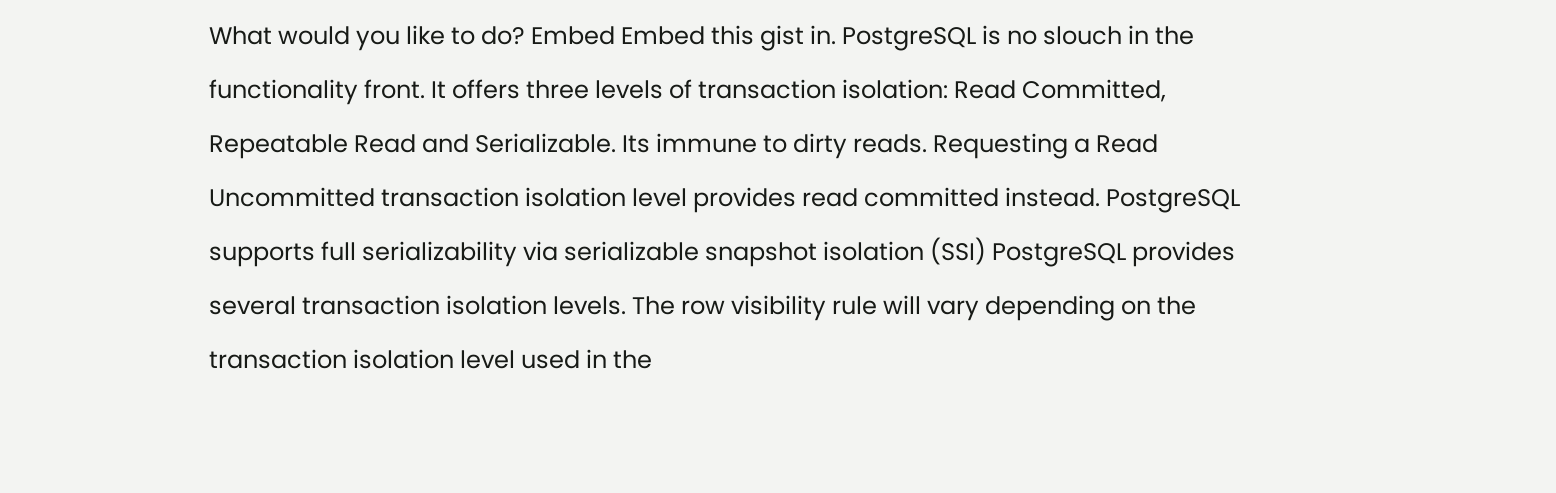What would you like to do? Embed Embed this gist in. PostgreSQL is no slouch in the functionality front. It offers three levels of transaction isolation: Read Committed, Repeatable Read and Serializable. Its immune to dirty reads. Requesting a Read Uncommitted transaction isolation level provides read committed instead. PostgreSQL supports full serializability via serializable snapshot isolation (SSI) PostgreSQL provides several transaction isolation levels. The row visibility rule will vary depending on the transaction isolation level used in the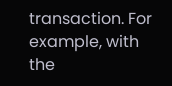transaction. For example, with the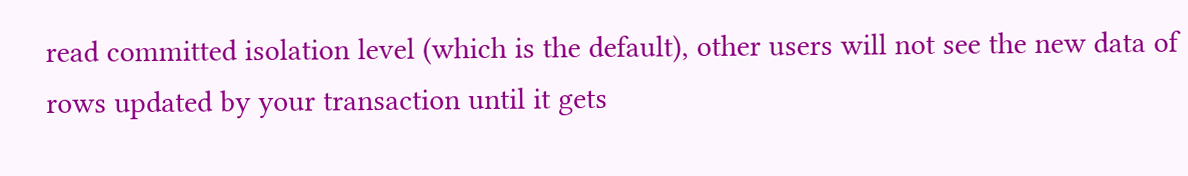read committed isolation level (which is the default), other users will not see the new data of rows updated by your transaction until it gets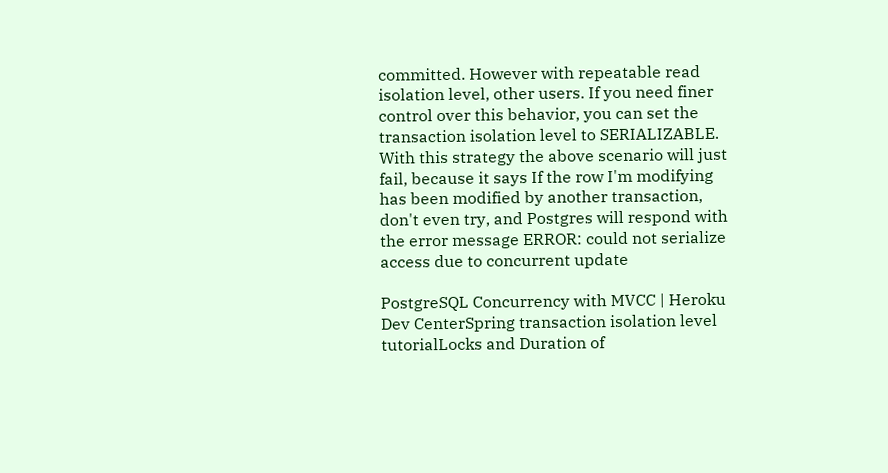committed. However with repeatable read isolation level, other users. If you need finer control over this behavior, you can set the transaction isolation level to SERIALIZABLE. With this strategy the above scenario will just fail, because it says If the row I'm modifying has been modified by another transaction, don't even try, and Postgres will respond with the error message ERROR: could not serialize access due to concurrent update

PostgreSQL Concurrency with MVCC | Heroku Dev CenterSpring transaction isolation level tutorialLocks and Duration of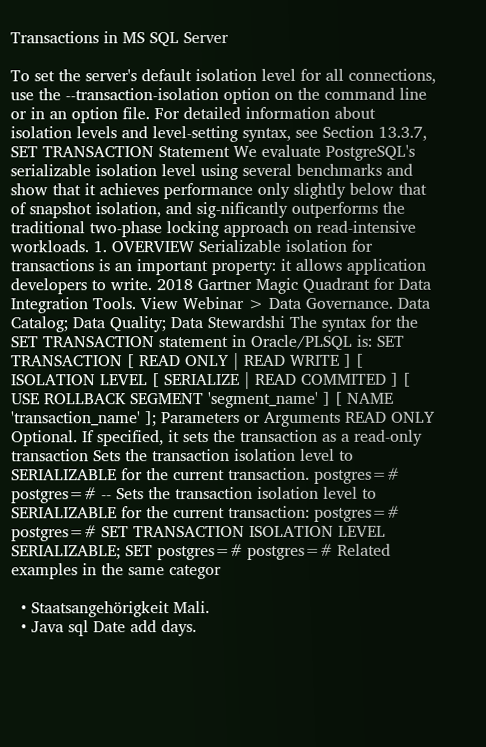Transactions in MS SQL Server

To set the server's default isolation level for all connections, use the --transaction-isolation option on the command line or in an option file. For detailed information about isolation levels and level-setting syntax, see Section 13.3.7, SET TRANSACTION Statement We evaluate PostgreSQL's serializable isolation level using several benchmarks and show that it achieves performance only slightly below that of snapshot isolation, and sig-nificantly outperforms the traditional two-phase locking approach on read-intensive workloads. 1. OVERVIEW Serializable isolation for transactions is an important property: it allows application developers to write. 2018 Gartner Magic Quadrant for Data Integration Tools. View Webinar > Data Governance. Data Catalog; Data Quality; Data Stewardshi The syntax for the SET TRANSACTION statement in Oracle/PLSQL is: SET TRANSACTION [ READ ONLY | READ WRITE ] [ ISOLATION LEVEL [ SERIALIZE | READ COMMITED ] [ USE ROLLBACK SEGMENT 'segment_name' ] [ NAME 'transaction_name' ]; Parameters or Arguments READ ONLY Optional. If specified, it sets the transaction as a read-only transaction Sets the transaction isolation level to SERIALIZABLE for the current transaction. postgres=# postgres=# -- Sets the transaction isolation level to SERIALIZABLE for the current transaction: postgres=# postgres=# SET TRANSACTION ISOLATION LEVEL SERIALIZABLE; SET postgres=# postgres=# Related examples in the same categor

  • Staatsangehörigkeit Mali.
  • Java sql Date add days.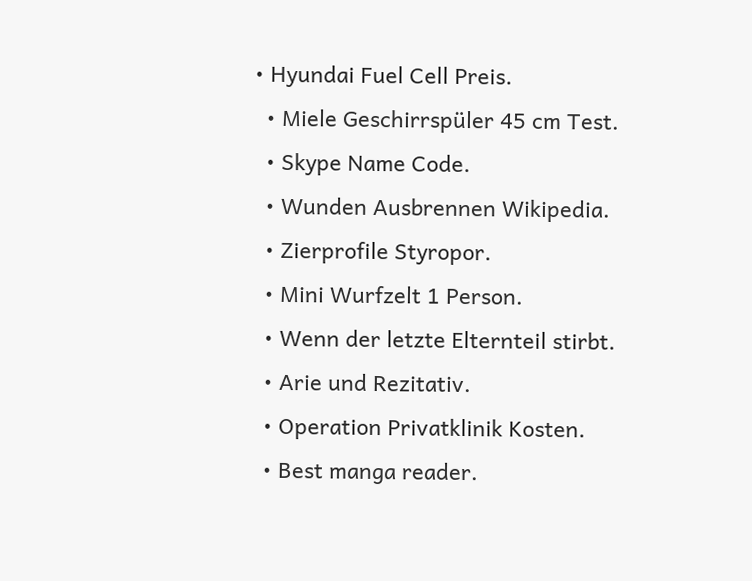• Hyundai Fuel Cell Preis.
  • Miele Geschirrspüler 45 cm Test.
  • Skype Name Code.
  • Wunden Ausbrennen Wikipedia.
  • Zierprofile Styropor.
  • Mini Wurfzelt 1 Person.
  • Wenn der letzte Elternteil stirbt.
  • Arie und Rezitativ.
  • Operation Privatklinik Kosten.
  • Best manga reader.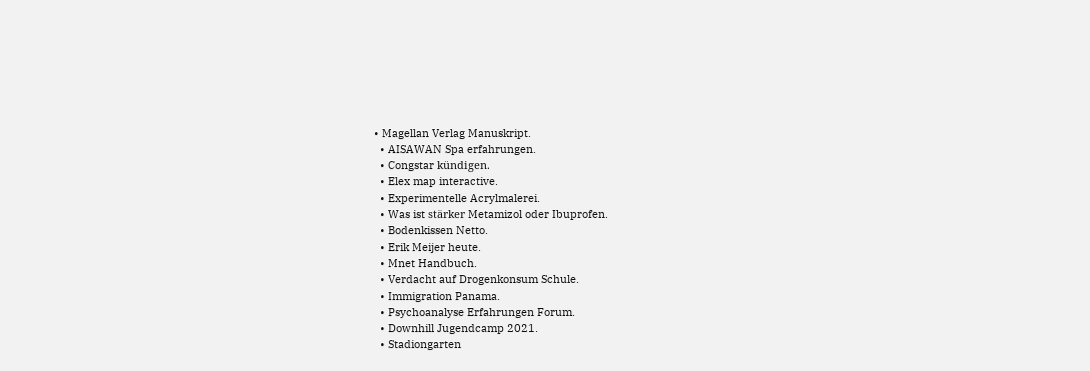• Magellan Verlag Manuskript.
  • AISAWAN Spa erfahrungen.
  • Congstar kündigen.
  • Elex map interactive.
  • Experimentelle Acrylmalerei.
  • Was ist stärker Metamizol oder Ibuprofen.
  • Bodenkissen Netto.
  • Erik Meijer heute.
  • Mnet Handbuch.
  • Verdacht auf Drogenkonsum Schule.
  • Immigration Panama.
  • Psychoanalyse Erfahrungen Forum.
  • Downhill Jugendcamp 2021.
  • Stadiongarten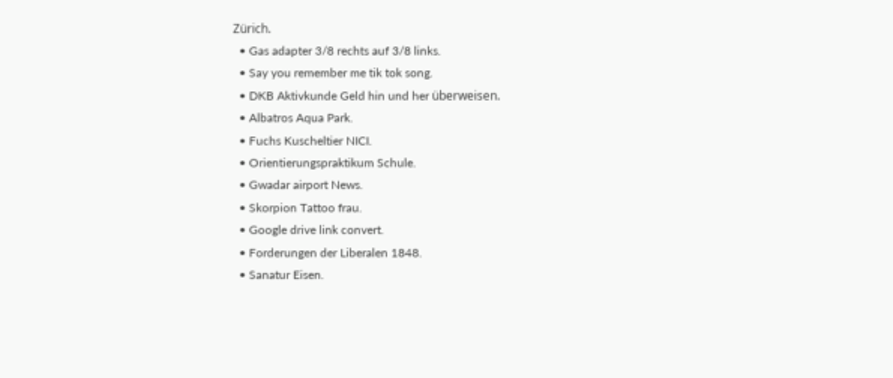Zürich.
  • Gas adapter 3/8 rechts auf 3/8 links.
  • Say you remember me tik tok song.
  • DKB Aktivkunde Geld hin und her überweisen.
  • Albatros Aqua Park.
  • Fuchs Kuscheltier NICI.
  • Orientierungspraktikum Schule.
  • Gwadar airport News.
  • Skorpion Tattoo frau.
  • Google drive link convert.
  • Forderungen der Liberalen 1848.
  • Sanatur Eisen.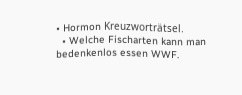• Hormon Kreuzworträtsel.
  • Welche Fischarten kann man bedenkenlos essen WWF.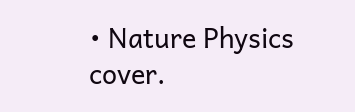• Nature Physics cover.